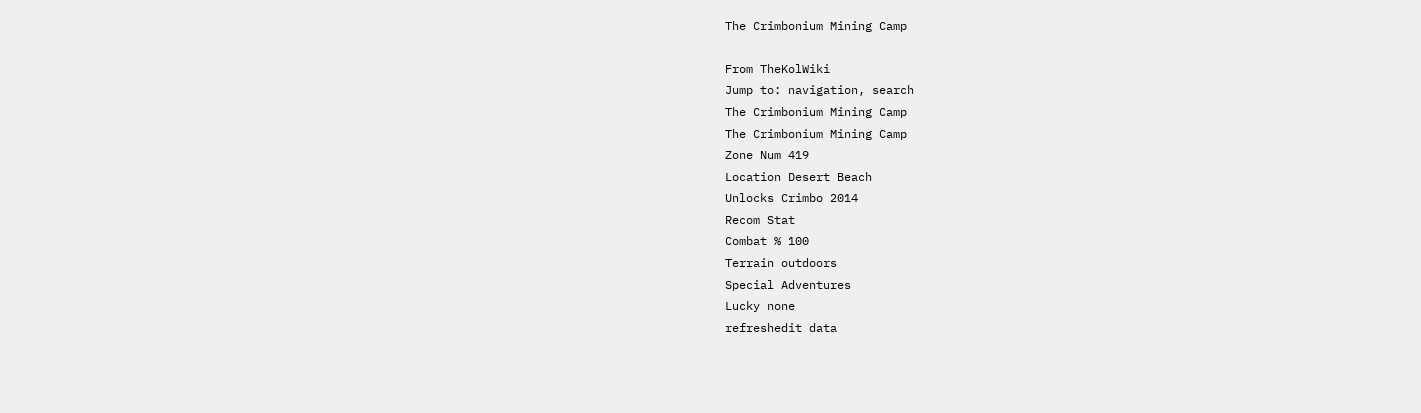The Crimbonium Mining Camp

From TheKolWiki
Jump to: navigation, search
The Crimbonium Mining Camp
The Crimbonium Mining Camp
Zone Num 419
Location Desert Beach
Unlocks Crimbo 2014
Recom Stat
Combat % 100
Terrain outdoors
Special Adventures
Lucky none
refreshedit data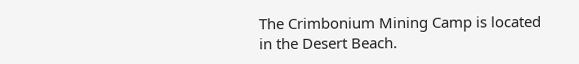The Crimbonium Mining Camp is located in the Desert Beach.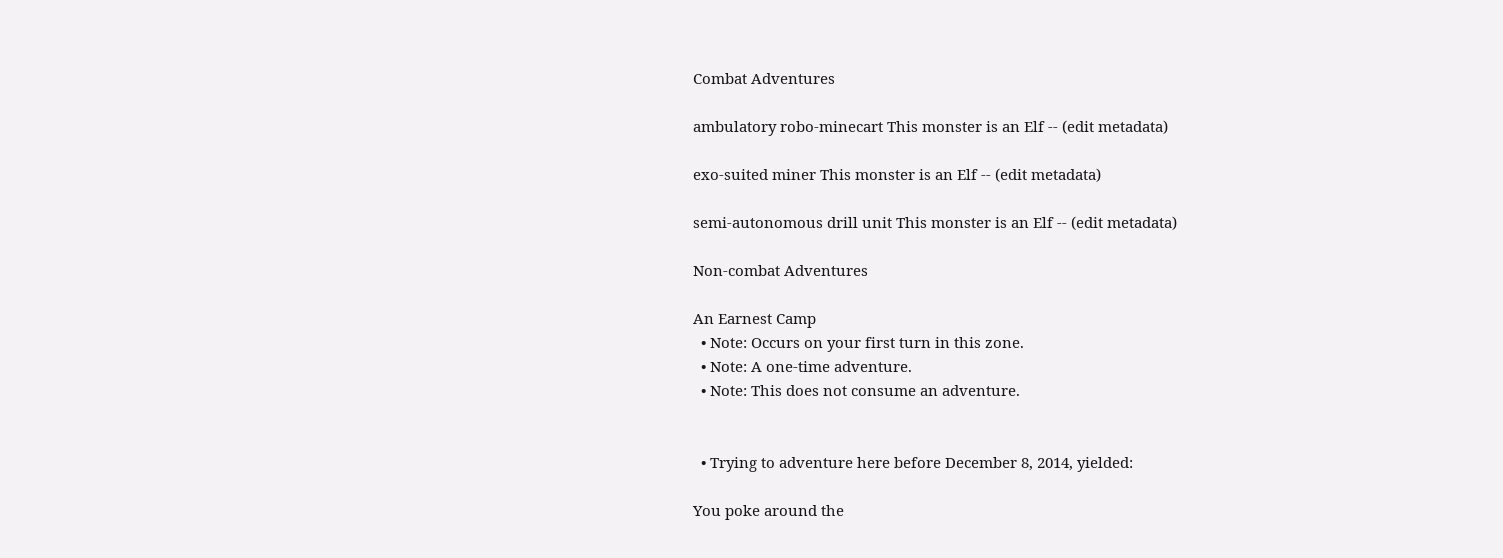Combat Adventures

ambulatory robo-minecart This monster is an Elf -- (edit metadata)

exo-suited miner This monster is an Elf -- (edit metadata)

semi-autonomous drill unit This monster is an Elf -- (edit metadata)

Non-combat Adventures

An Earnest Camp
  • Note: Occurs on your first turn in this zone.
  • Note: A one-time adventure.
  • Note: This does not consume an adventure.


  • Trying to adventure here before December 8, 2014, yielded:

You poke around the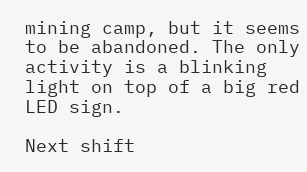mining camp, but it seems to be abandoned. The only activity is a blinking light on top of a big red LED sign.

Next shift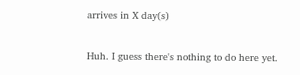arrives in X day(s)

Huh. I guess there's nothing to do here yet.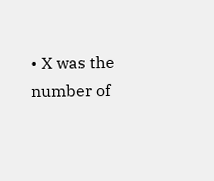• X was the number of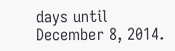days until December 8, 2014.